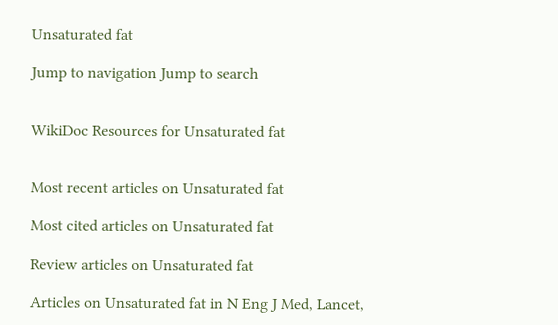Unsaturated fat

Jump to navigation Jump to search


WikiDoc Resources for Unsaturated fat


Most recent articles on Unsaturated fat

Most cited articles on Unsaturated fat

Review articles on Unsaturated fat

Articles on Unsaturated fat in N Eng J Med, Lancet,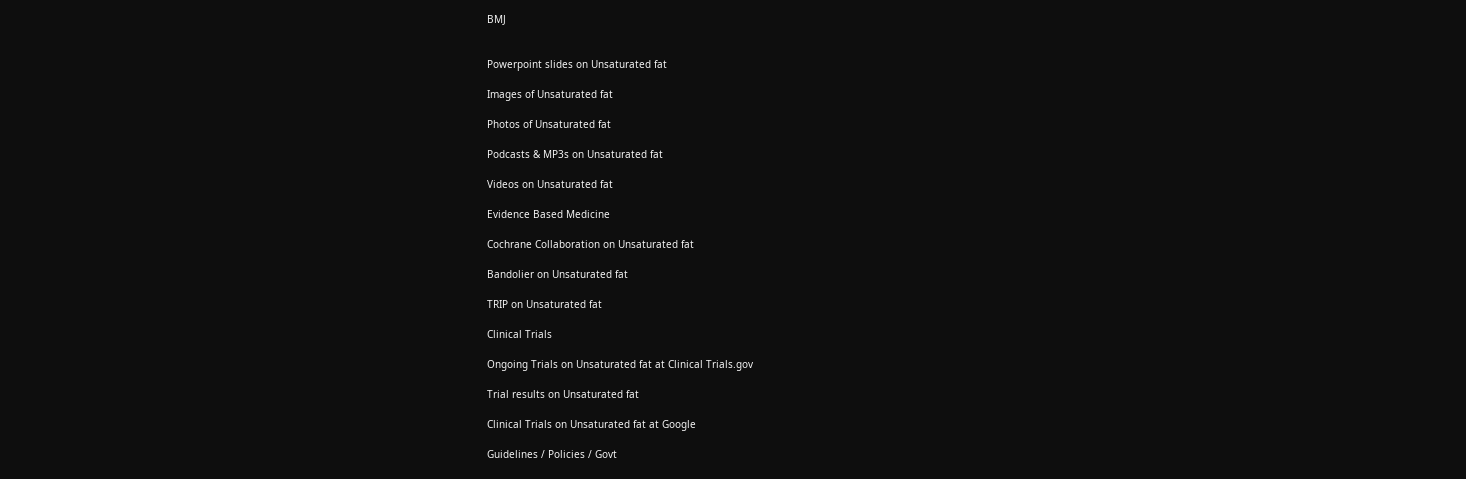BMJ


Powerpoint slides on Unsaturated fat

Images of Unsaturated fat

Photos of Unsaturated fat

Podcasts & MP3s on Unsaturated fat

Videos on Unsaturated fat

Evidence Based Medicine

Cochrane Collaboration on Unsaturated fat

Bandolier on Unsaturated fat

TRIP on Unsaturated fat

Clinical Trials

Ongoing Trials on Unsaturated fat at Clinical Trials.gov

Trial results on Unsaturated fat

Clinical Trials on Unsaturated fat at Google

Guidelines / Policies / Govt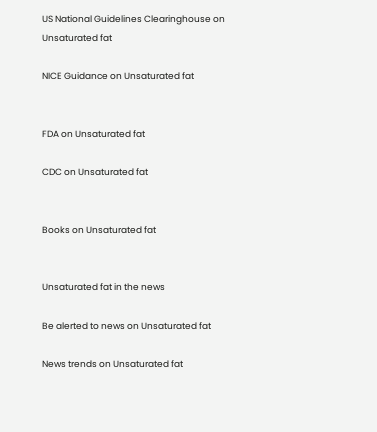US National Guidelines Clearinghouse on Unsaturated fat

NICE Guidance on Unsaturated fat


FDA on Unsaturated fat

CDC on Unsaturated fat


Books on Unsaturated fat


Unsaturated fat in the news

Be alerted to news on Unsaturated fat

News trends on Unsaturated fat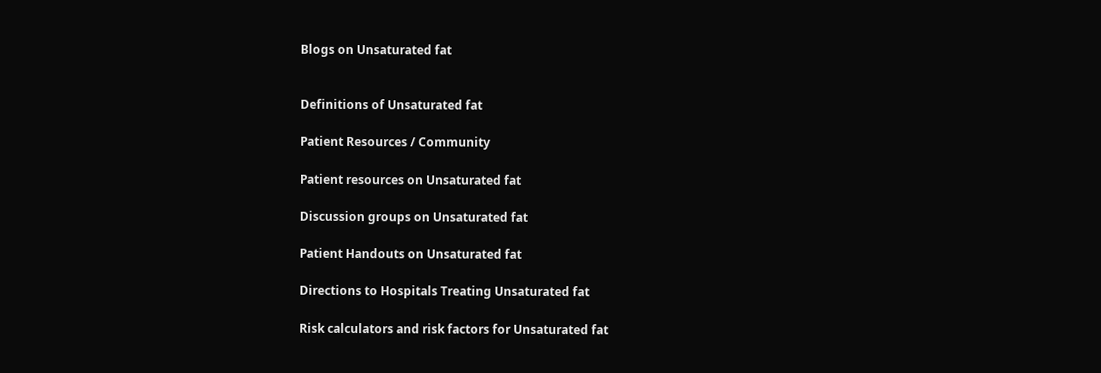Blogs on Unsaturated fat


Definitions of Unsaturated fat

Patient Resources / Community

Patient resources on Unsaturated fat

Discussion groups on Unsaturated fat

Patient Handouts on Unsaturated fat

Directions to Hospitals Treating Unsaturated fat

Risk calculators and risk factors for Unsaturated fat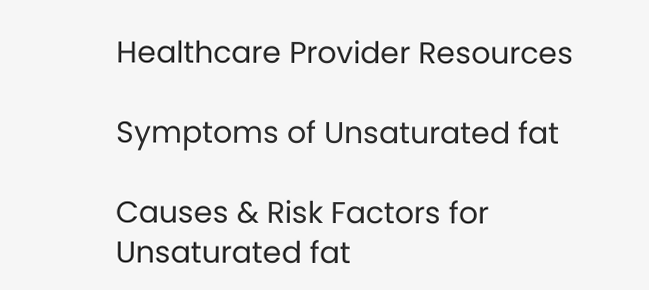Healthcare Provider Resources

Symptoms of Unsaturated fat

Causes & Risk Factors for Unsaturated fat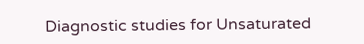Diagnostic studies for Unsaturated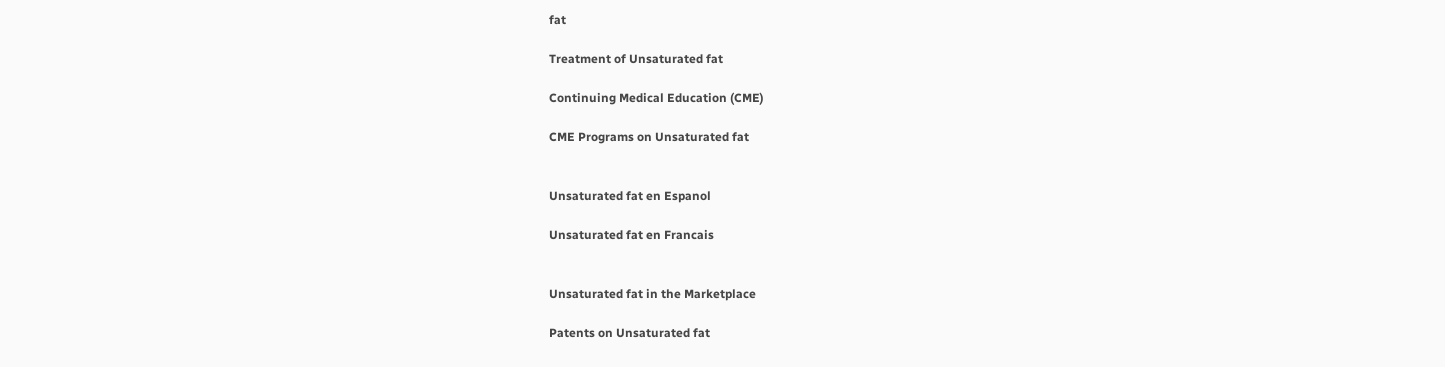fat

Treatment of Unsaturated fat

Continuing Medical Education (CME)

CME Programs on Unsaturated fat


Unsaturated fat en Espanol

Unsaturated fat en Francais


Unsaturated fat in the Marketplace

Patents on Unsaturated fat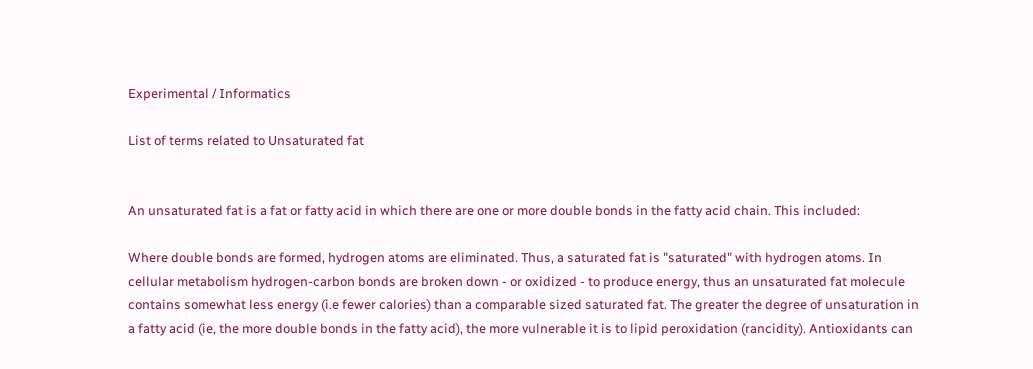Experimental / Informatics

List of terms related to Unsaturated fat


An unsaturated fat is a fat or fatty acid in which there are one or more double bonds in the fatty acid chain. This included:

Where double bonds are formed, hydrogen atoms are eliminated. Thus, a saturated fat is "saturated" with hydrogen atoms. In cellular metabolism hydrogen-carbon bonds are broken down - or oxidized - to produce energy, thus an unsaturated fat molecule contains somewhat less energy (i.e fewer calories) than a comparable sized saturated fat. The greater the degree of unsaturation in a fatty acid (ie, the more double bonds in the fatty acid), the more vulnerable it is to lipid peroxidation (rancidity). Antioxidants can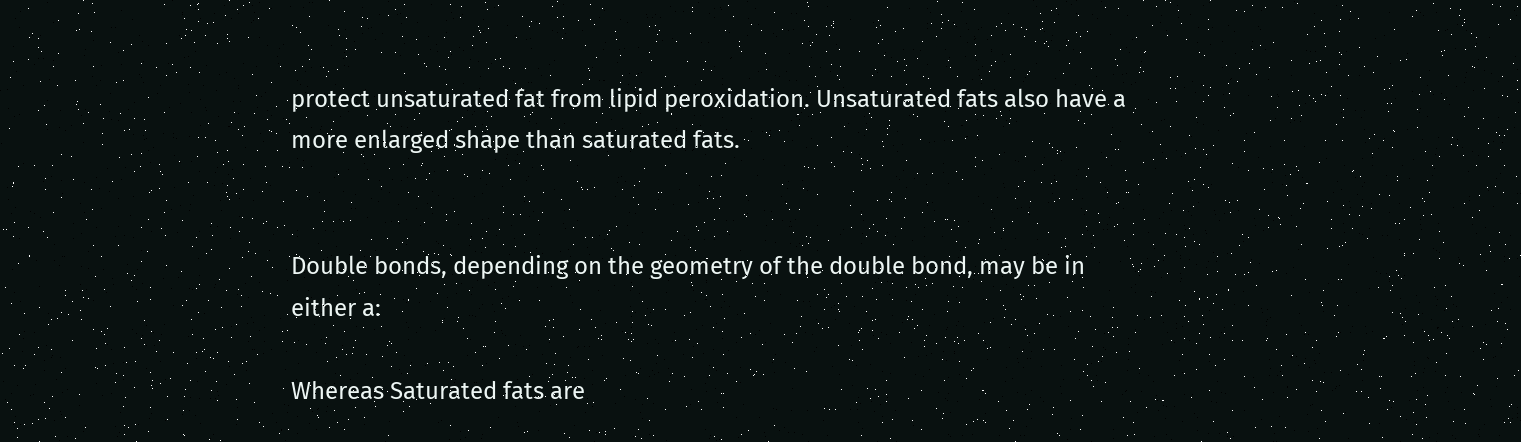protect unsaturated fat from lipid peroxidation. Unsaturated fats also have a more enlarged shape than saturated fats.


Double bonds, depending on the geometry of the double bond, may be in either a:

Whereas Saturated fats are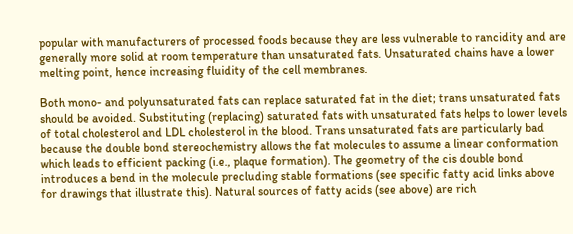popular with manufacturers of processed foods because they are less vulnerable to rancidity and are generally more solid at room temperature than unsaturated fats. Unsaturated chains have a lower melting point, hence increasing fluidity of the cell membranes.

Both mono- and polyunsaturated fats can replace saturated fat in the diet; trans unsaturated fats should be avoided. Substituting (replacing) saturated fats with unsaturated fats helps to lower levels of total cholesterol and LDL cholesterol in the blood. Trans unsaturated fats are particularly bad because the double bond stereochemistry allows the fat molecules to assume a linear conformation which leads to efficient packing (i.e., plaque formation). The geometry of the cis double bond introduces a bend in the molecule precluding stable formations (see specific fatty acid links above for drawings that illustrate this). Natural sources of fatty acids (see above) are rich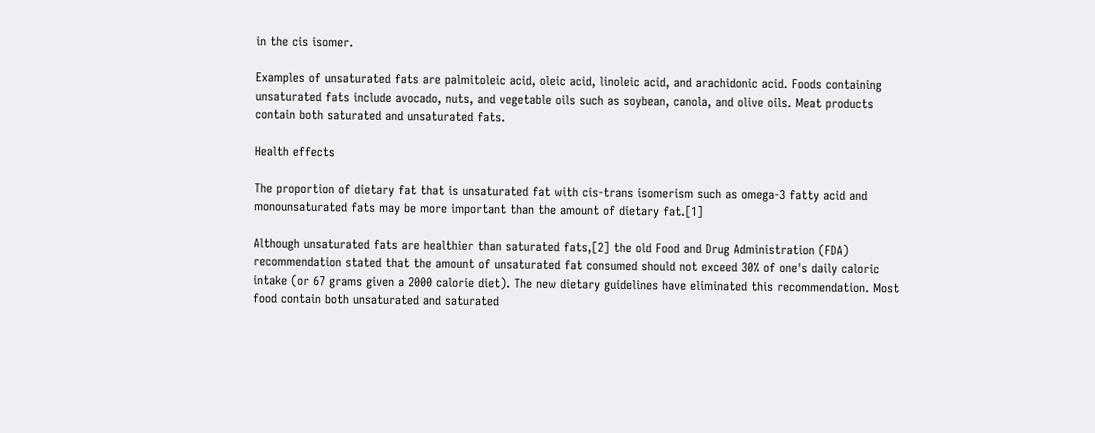in the cis isomer.

Examples of unsaturated fats are palmitoleic acid, oleic acid, linoleic acid, and arachidonic acid. Foods containing unsaturated fats include avocado, nuts, and vegetable oils such as soybean, canola, and olive oils. Meat products contain both saturated and unsaturated fats.

Health effects

The proportion of dietary fat that is unsaturated fat with cis-trans isomerism such as omega-3 fatty acid and monounsaturated fats may be more important than the amount of dietary fat.[1]

Although unsaturated fats are healthier than saturated fats,[2] the old Food and Drug Administration (FDA) recommendation stated that the amount of unsaturated fat consumed should not exceed 30% of one's daily caloric intake (or 67 grams given a 2000 calorie diet). The new dietary guidelines have eliminated this recommendation. Most food contain both unsaturated and saturated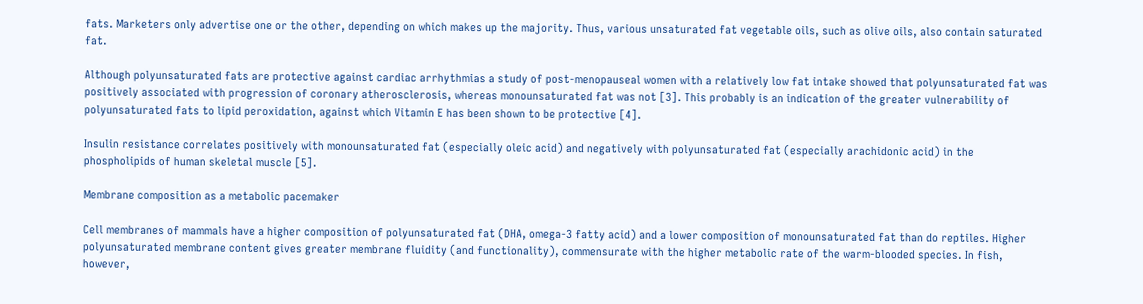fats. Marketers only advertise one or the other, depending on which makes up the majority. Thus, various unsaturated fat vegetable oils, such as olive oils, also contain saturated fat.

Although polyunsaturated fats are protective against cardiac arrhythmias a study of post-menopauseal women with a relatively low fat intake showed that polyunsaturated fat was positively associated with progression of coronary atherosclerosis, whereas monounsaturated fat was not [3]. This probably is an indication of the greater vulnerability of polyunsaturated fats to lipid peroxidation, against which Vitamin E has been shown to be protective [4].

Insulin resistance correlates positively with monounsaturated fat (especially oleic acid) and negatively with polyunsaturated fat (especially arachidonic acid) in the phospholipids of human skeletal muscle [5].

Membrane composition as a metabolic pacemaker

Cell membranes of mammals have a higher composition of polyunsaturated fat (DHA, omega-3 fatty acid) and a lower composition of monounsaturated fat than do reptiles. Higher polyunsaturated membrane content gives greater membrane fluidity (and functionality), commensurate with the higher metabolic rate of the warm-blooded species. In fish, however,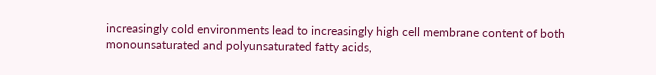increasingly cold environments lead to increasingly high cell membrane content of both monounsaturated and polyunsaturated fatty acids,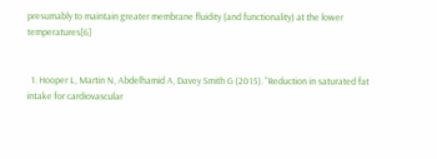presumably to maintain greater membrane fluidity (and functionality) at the lower temperatures[6]


  1. Hooper L, Martin N, Abdelhamid A, Davey Smith G (2015). "Reduction in saturated fat intake for cardiovascular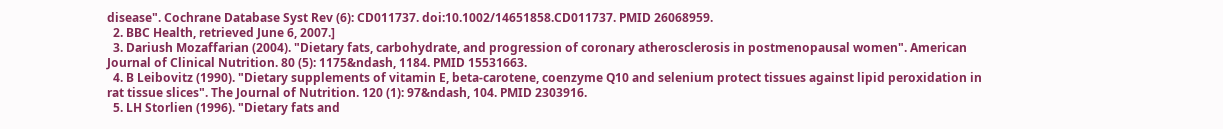disease". Cochrane Database Syst Rev (6): CD011737. doi:10.1002/14651858.CD011737. PMID 26068959.
  2. BBC Health, retrieved June 6, 2007.]
  3. Dariush Mozaffarian (2004). "Dietary fats, carbohydrate, and progression of coronary atherosclerosis in postmenopausal women". American Journal of Clinical Nutrition. 80 (5): 1175&ndash, 1184. PMID 15531663.
  4. B Leibovitz (1990). "Dietary supplements of vitamin E, beta-carotene, coenzyme Q10 and selenium protect tissues against lipid peroxidation in rat tissue slices". The Journal of Nutrition. 120 (1): 97&ndash, 104. PMID 2303916.
  5. LH Storlien (1996). "Dietary fats and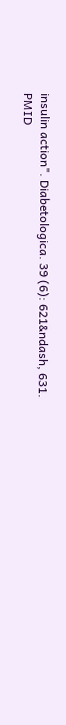insulin action". Diabetologica. 39 (6): 621&ndash, 631. PMID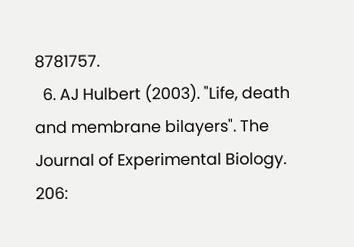8781757.
  6. AJ Hulbert (2003). "Life, death and membrane bilayers". The Journal of Experimental Biology. 206: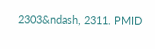2303&ndash, 2311. PMID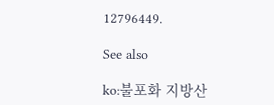12796449.

See also

ko:불포화 지방산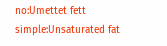no:Umettet fett simple:Unsaturated fat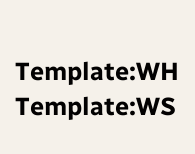Template:WH Template:WS